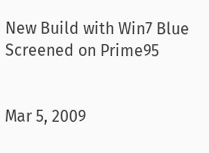New Build with Win7 Blue Screened on Prime95


Mar 5, 2009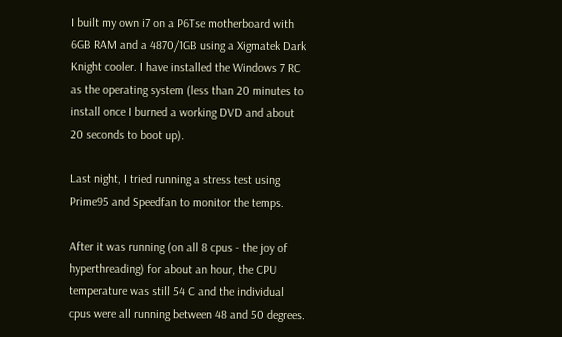I built my own i7 on a P6Tse motherboard with 6GB RAM and a 4870/1GB using a Xigmatek Dark Knight cooler. I have installed the Windows 7 RC as the operating system (less than 20 minutes to install once I burned a working DVD and about 20 seconds to boot up).

Last night, I tried running a stress test using Prime95 and Speedfan to monitor the temps.

After it was running (on all 8 cpus - the joy of hyperthreading) for about an hour, the CPU temperature was still 54 C and the individual cpus were all running between 48 and 50 degrees.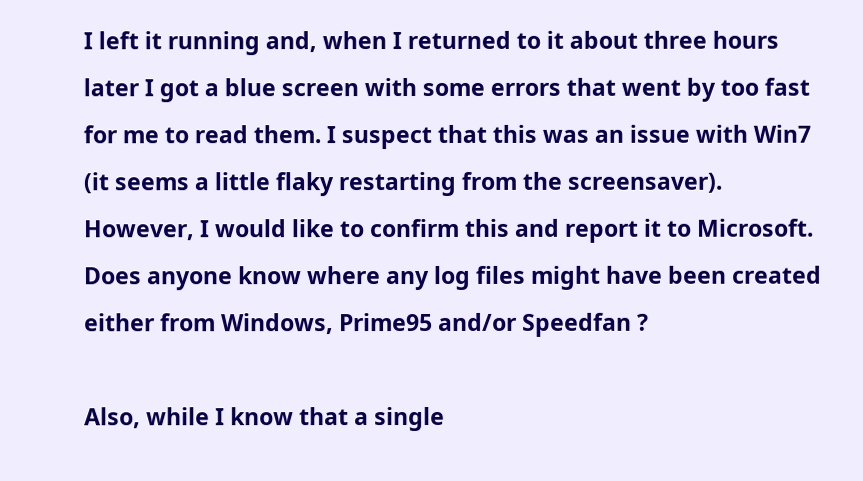I left it running and, when I returned to it about three hours later I got a blue screen with some errors that went by too fast for me to read them. I suspect that this was an issue with Win7 (it seems a little flaky restarting from the screensaver). However, I would like to confirm this and report it to Microsoft. Does anyone know where any log files might have been created either from Windows, Prime95 and/or Speedfan ?

Also, while I know that a single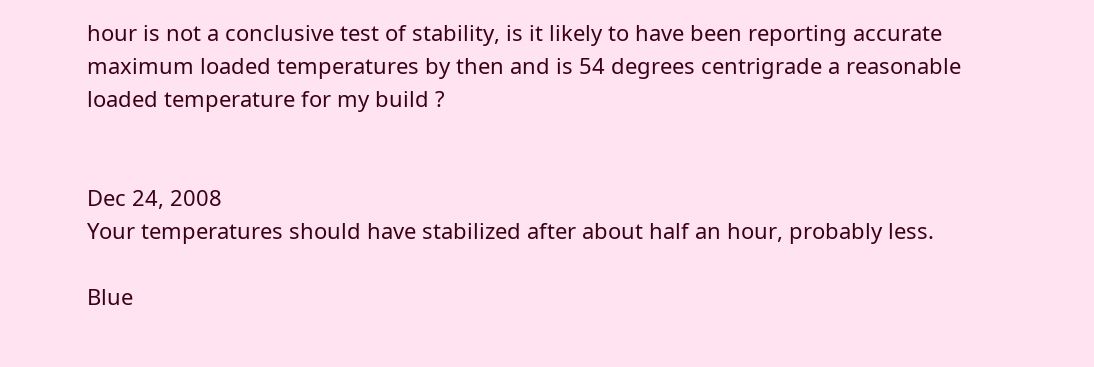hour is not a conclusive test of stability, is it likely to have been reporting accurate maximum loaded temperatures by then and is 54 degrees centrigrade a reasonable loaded temperature for my build ?


Dec 24, 2008
Your temperatures should have stabilized after about half an hour, probably less.

Blue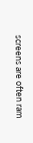screens are often ram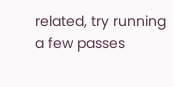related, try running a few passes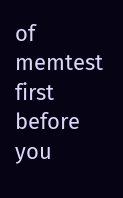of memtest first before you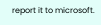report it to microsoft.